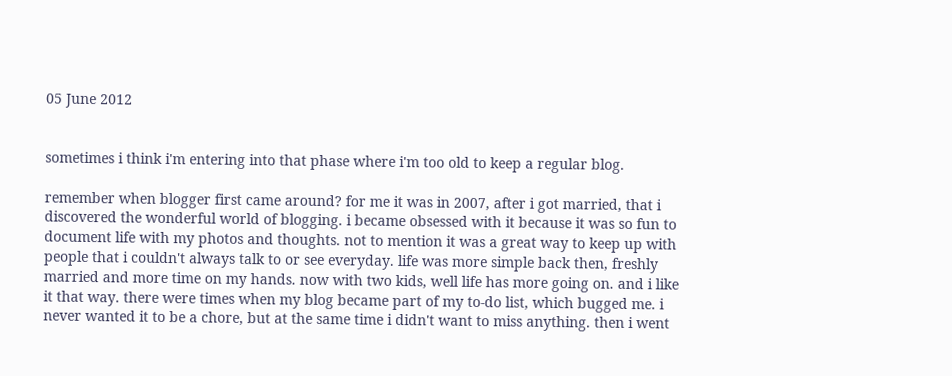05 June 2012


sometimes i think i'm entering into that phase where i'm too old to keep a regular blog.

remember when blogger first came around? for me it was in 2007, after i got married, that i discovered the wonderful world of blogging. i became obsessed with it because it was so fun to document life with my photos and thoughts. not to mention it was a great way to keep up with people that i couldn't always talk to or see everyday. life was more simple back then, freshly married and more time on my hands. now with two kids, well life has more going on. and i like it that way. there were times when my blog became part of my to-do list, which bugged me. i never wanted it to be a chore, but at the same time i didn't want to miss anything. then i went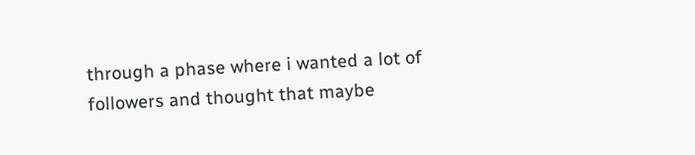through a phase where i wanted a lot of followers and thought that maybe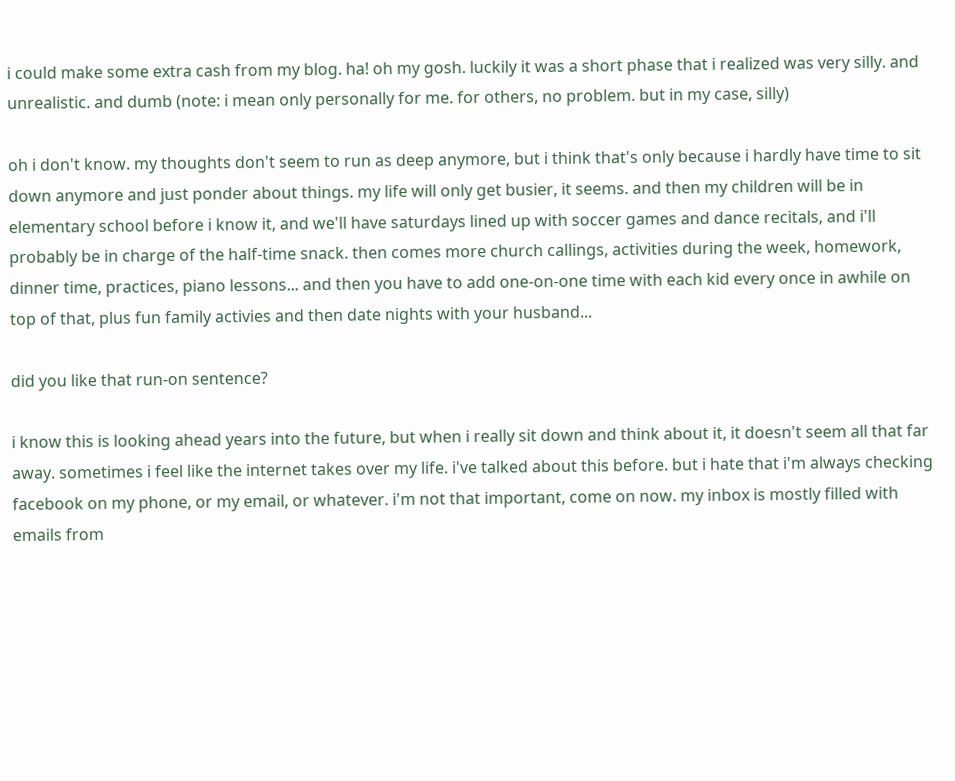i could make some extra cash from my blog. ha! oh my gosh. luckily it was a short phase that i realized was very silly. and unrealistic. and dumb (note: i mean only personally for me. for others, no problem. but in my case, silly)

oh i don't know. my thoughts don't seem to run as deep anymore, but i think that's only because i hardly have time to sit down anymore and just ponder about things. my life will only get busier, it seems. and then my children will be in elementary school before i know it, and we'll have saturdays lined up with soccer games and dance recitals, and i'll probably be in charge of the half-time snack. then comes more church callings, activities during the week, homework, dinner time, practices, piano lessons... and then you have to add one-on-one time with each kid every once in awhile on top of that, plus fun family activies and then date nights with your husband...

did you like that run-on sentence?

i know this is looking ahead years into the future, but when i really sit down and think about it, it doesn't seem all that far away. sometimes i feel like the internet takes over my life. i've talked about this before. but i hate that i'm always checking facebook on my phone, or my email, or whatever. i'm not that important, come on now. my inbox is mostly filled with emails from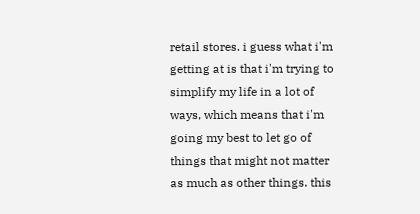retail stores. i guess what i'm getting at is that i'm trying to simplify my life in a lot of ways, which means that i'm going my best to let go of things that might not matter as much as other things. this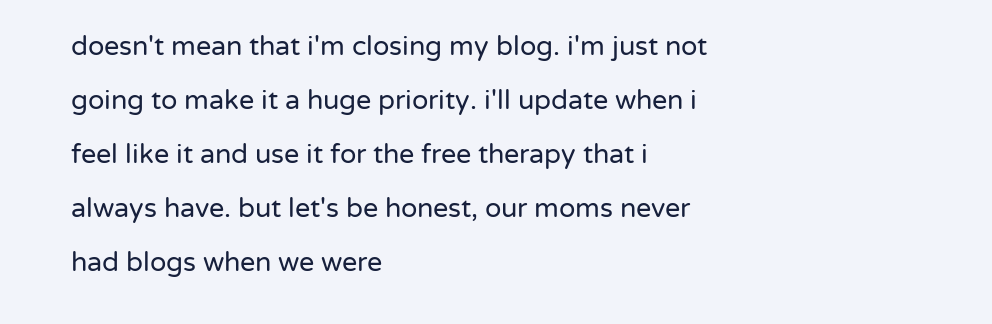doesn't mean that i'm closing my blog. i'm just not going to make it a huge priority. i'll update when i feel like it and use it for the free therapy that i always have. but let's be honest, our moms never had blogs when we were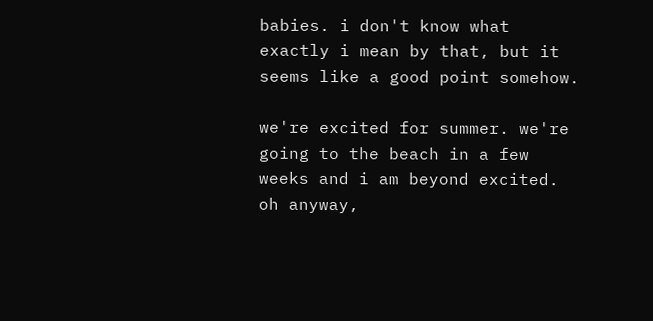babies. i don't know what exactly i mean by that, but it seems like a good point somehow.

we're excited for summer. we're going to the beach in a few weeks and i am beyond excited. oh anyway,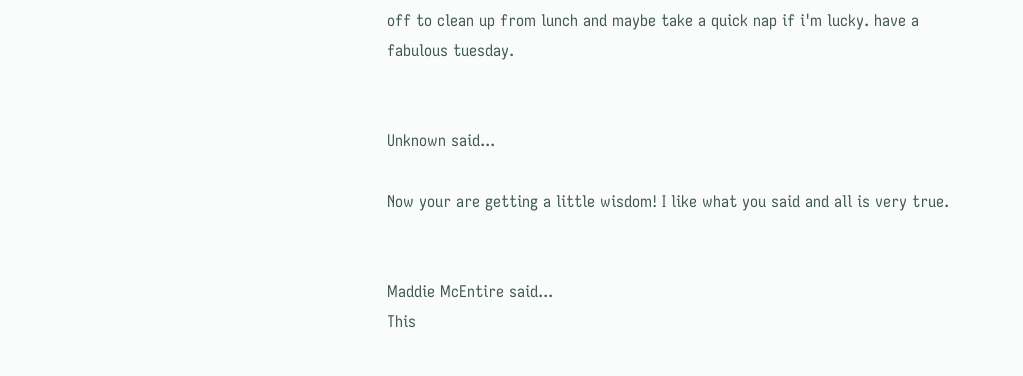off to clean up from lunch and maybe take a quick nap if i'm lucky. have a fabulous tuesday.


Unknown said...

Now your are getting a little wisdom! I like what you said and all is very true.


Maddie McEntire said...
This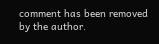comment has been removed by the author.